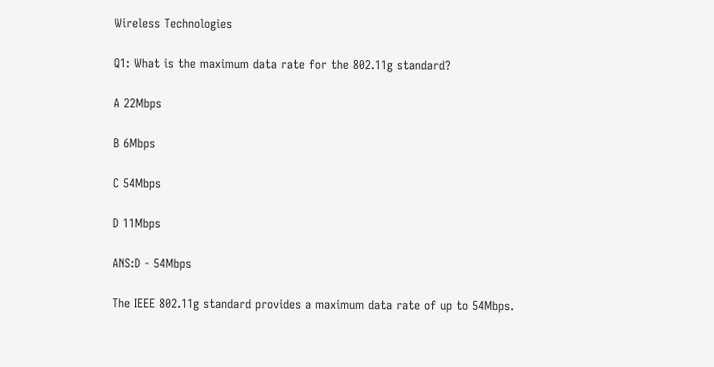Wireless Technologies

Q1: What is the maximum data rate for the 802.11g standard?

A 22Mbps

B 6Mbps

C 54Mbps

D 11Mbps

ANS:D - 54Mbps

The IEEE 802.11g standard provides a maximum data rate of up to 54Mbps.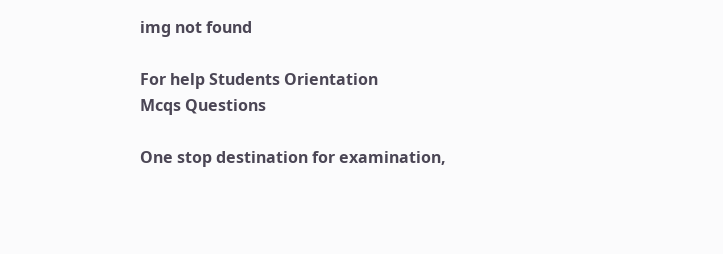img not found

For help Students Orientation
Mcqs Questions

One stop destination for examination,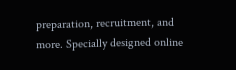preparation, recruitment, and more. Specially designed online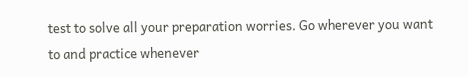test to solve all your preparation worries. Go wherever you want to and practice whenever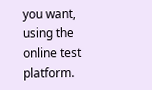you want, using the online test platform.